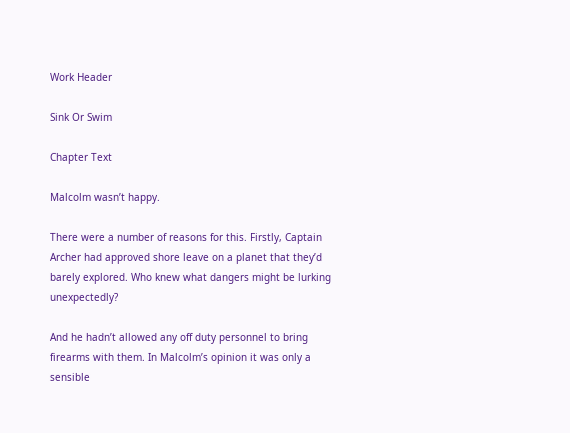Work Header

Sink Or Swim

Chapter Text

Malcolm wasn’t happy.

There were a number of reasons for this. Firstly, Captain Archer had approved shore leave on a planet that they’d barely explored. Who knew what dangers might be lurking unexpectedly?

And he hadn’t allowed any off duty personnel to bring firearms with them. In Malcolm’s opinion it was only a sensible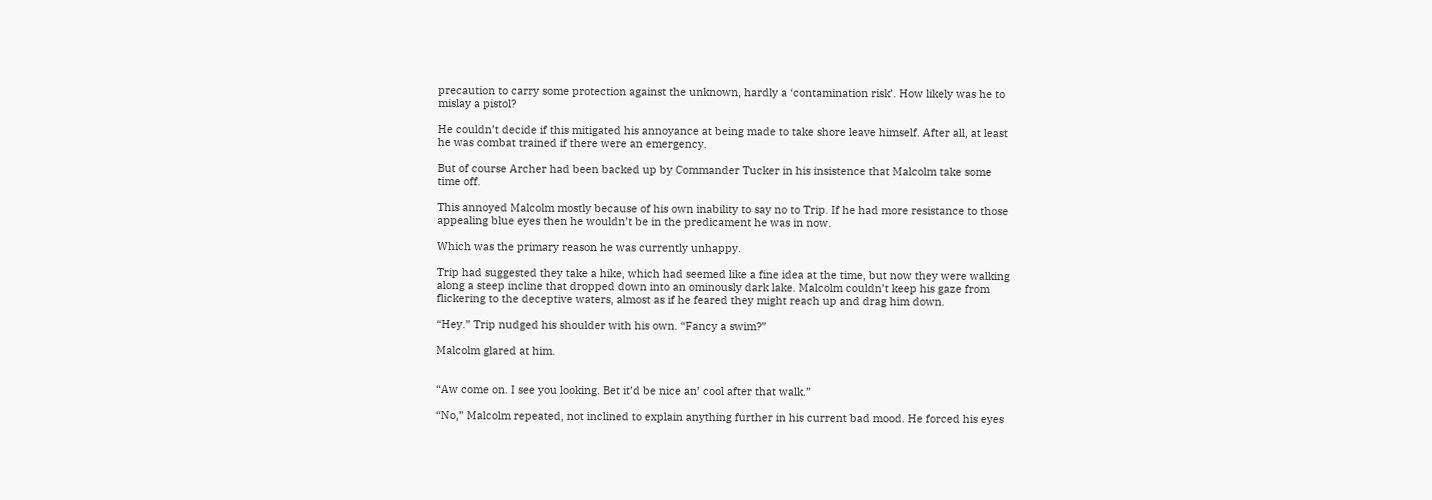precaution to carry some protection against the unknown, hardly a ‘contamination risk’. How likely was he to mislay a pistol?

He couldn’t decide if this mitigated his annoyance at being made to take shore leave himself. After all, at least he was combat trained if there were an emergency.

But of course Archer had been backed up by Commander Tucker in his insistence that Malcolm take some time off.

This annoyed Malcolm mostly because of his own inability to say no to Trip. If he had more resistance to those appealing blue eyes then he wouldn’t be in the predicament he was in now.

Which was the primary reason he was currently unhappy.

Trip had suggested they take a hike, which had seemed like a fine idea at the time, but now they were walking along a steep incline that dropped down into an ominously dark lake. Malcolm couldn’t keep his gaze from flickering to the deceptive waters, almost as if he feared they might reach up and drag him down.

“Hey.” Trip nudged his shoulder with his own. “Fancy a swim?”

Malcolm glared at him.


“Aw come on. I see you looking. Bet it’d be nice an’ cool after that walk.”

“No,” Malcolm repeated, not inclined to explain anything further in his current bad mood. He forced his eyes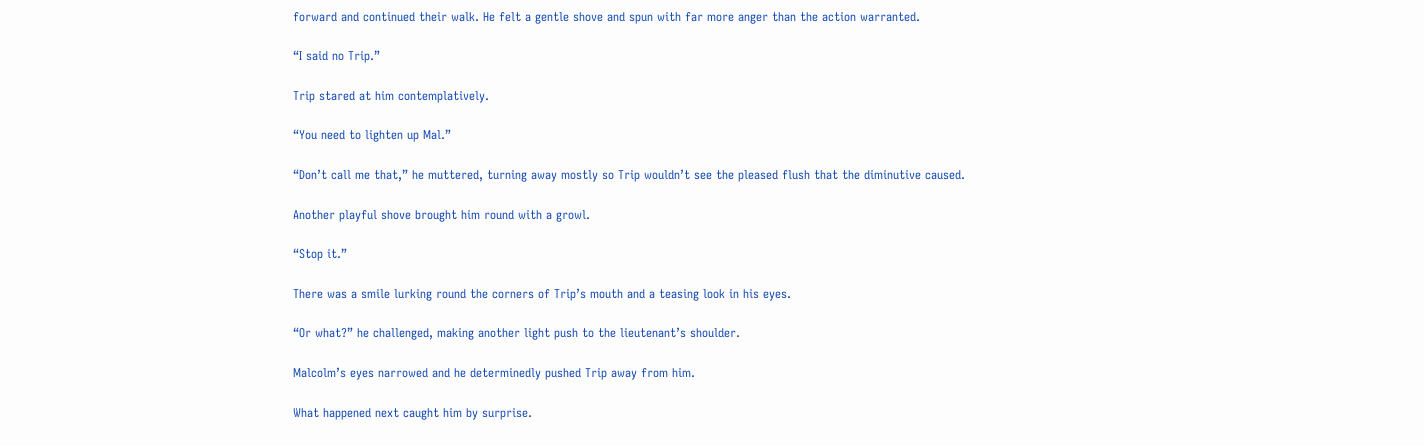forward and continued their walk. He felt a gentle shove and spun with far more anger than the action warranted.

“I said no Trip.”

Trip stared at him contemplatively.

“You need to lighten up Mal.”

“Don’t call me that,” he muttered, turning away mostly so Trip wouldn’t see the pleased flush that the diminutive caused.

Another playful shove brought him round with a growl.

“Stop it.”

There was a smile lurking round the corners of Trip’s mouth and a teasing look in his eyes.

“Or what?” he challenged, making another light push to the lieutenant’s shoulder.

Malcolm’s eyes narrowed and he determinedly pushed Trip away from him.

What happened next caught him by surprise.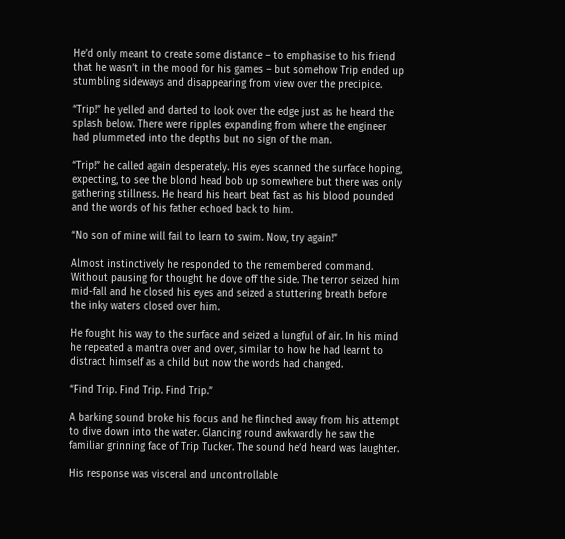He’d only meant to create some distance – to emphasise to his friend that he wasn’t in the mood for his games – but somehow Trip ended up stumbling sideways and disappearing from view over the precipice.

“Trip!” he yelled and darted to look over the edge just as he heard the splash below. There were ripples expanding from where the engineer had plummeted into the depths but no sign of the man.

“Trip!” he called again desperately. His eyes scanned the surface hoping, expecting, to see the blond head bob up somewhere but there was only gathering stillness. He heard his heart beat fast as his blood pounded and the words of his father echoed back to him.

“No son of mine will fail to learn to swim. Now, try again!”

Almost instinctively he responded to the remembered command. Without pausing for thought he dove off the side. The terror seized him mid-fall and he closed his eyes and seized a stuttering breath before the inky waters closed over him.

He fought his way to the surface and seized a lungful of air. In his mind he repeated a mantra over and over, similar to how he had learnt to distract himself as a child but now the words had changed.

“Find Trip. Find Trip. Find Trip.”

A barking sound broke his focus and he flinched away from his attempt to dive down into the water. Glancing round awkwardly he saw the familiar grinning face of Trip Tucker. The sound he’d heard was laughter.

His response was visceral and uncontrollable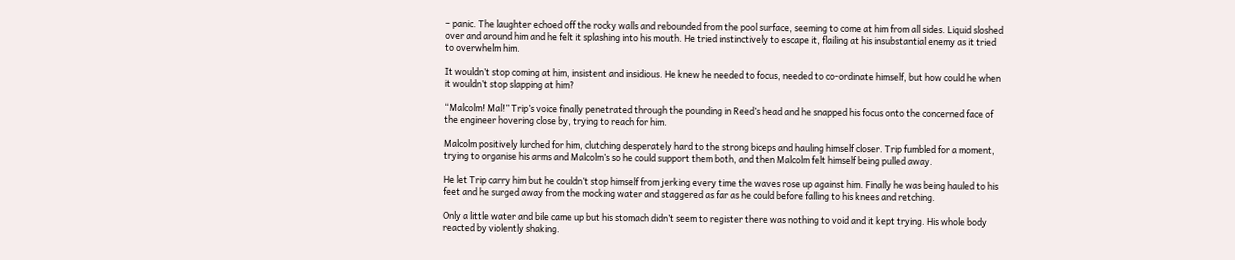– panic. The laughter echoed off the rocky walls and rebounded from the pool surface, seeming to come at him from all sides. Liquid sloshed over and around him and he felt it splashing into his mouth. He tried instinctively to escape it, flailing at his insubstantial enemy as it tried to overwhelm him.

It wouldn’t stop coming at him, insistent and insidious. He knew he needed to focus, needed to co-ordinate himself, but how could he when it wouldn’t stop slapping at him?

“Malcolm! Mal!” Trip’s voice finally penetrated through the pounding in Reed’s head and he snapped his focus onto the concerned face of the engineer hovering close by, trying to reach for him.

Malcolm positively lurched for him, clutching desperately hard to the strong biceps and hauling himself closer. Trip fumbled for a moment, trying to organise his arms and Malcolm’s so he could support them both, and then Malcolm felt himself being pulled away.

He let Trip carry him but he couldn’t stop himself from jerking every time the waves rose up against him. Finally he was being hauled to his feet and he surged away from the mocking water and staggered as far as he could before falling to his knees and retching.

Only a little water and bile came up but his stomach didn’t seem to register there was nothing to void and it kept trying. His whole body reacted by violently shaking.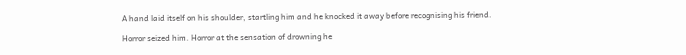A hand laid itself on his shoulder, startling him and he knocked it away before recognising his friend.

Horror seized him. Horror at the sensation of drowning he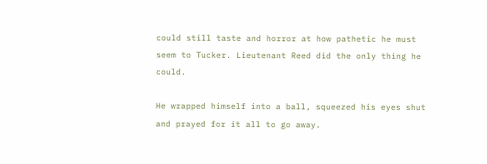could still taste and horror at how pathetic he must seem to Tucker. Lieutenant Reed did the only thing he could.

He wrapped himself into a ball, squeezed his eyes shut and prayed for it all to go away.